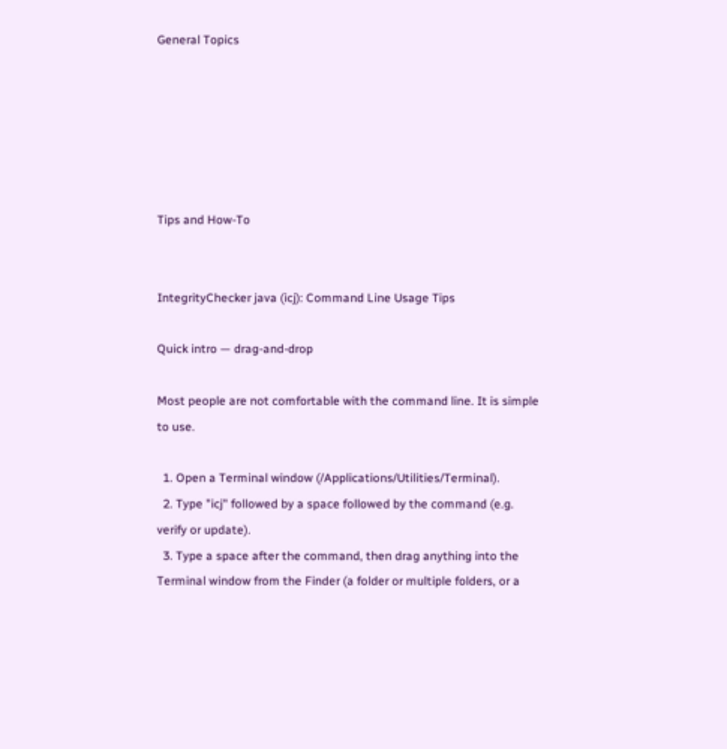General Topics






Tips and How-To


IntegrityChecker java (icj): Command Line Usage Tips

Quick intro — drag-and-drop

Most people are not comfortable with the command line. It is simple to use.

  1. Open a Terminal window (/Applications/Utilities/Terminal).
  2. Type "icj" followed by a space followed by the command (e.g. verify or update).
  3. Type a space after the command, then drag anything into the Terminal window from the Finder (a folder or multiple folders, or a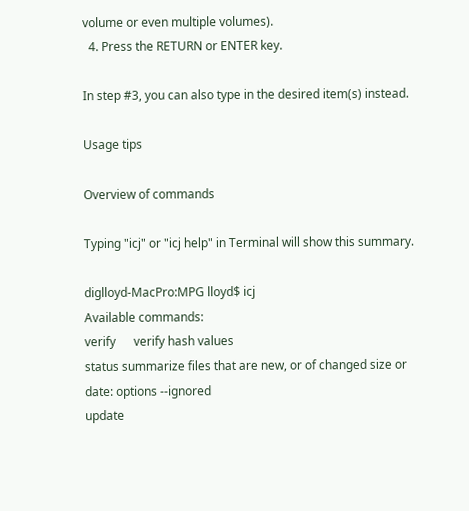volume or even multiple volumes).
  4. Press the RETURN or ENTER key.

In step #3, you can also type in the desired item(s) instead.

Usage tips

Overview of commands

Typing "icj" or "icj help" in Terminal will show this summary.

diglloyd-MacPro:MPG lloyd$ icj
Available commands:
verify      verify hash values
status summarize files that are new, or of changed size or date: options --ignored
update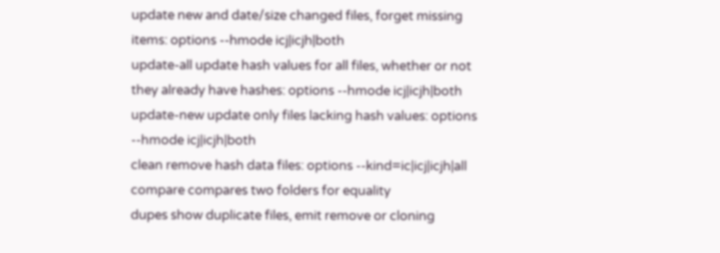update new and date/size changed files, forget missing items: options --hmode icj|icjh|both
update-all update hash values for all files, whether or not they already have hashes: options --hmode icj|icjh|both
update-new update only files lacking hash values: options --hmode icj|icjh|both
clean remove hash data files: options --kind=ic|icj|icjh|all
compare compares two folders for equality
dupes show duplicate files, emit remove or cloning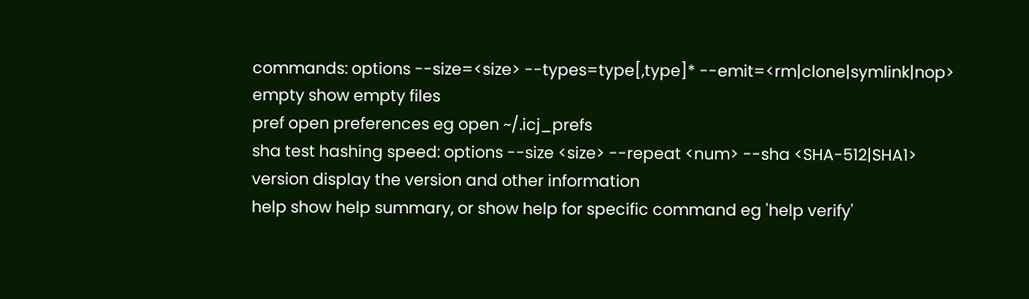commands: options --size=<size> --types=type[,type]* --emit=<rm|clone|symlink|nop>
empty show empty files
pref open preferences eg open ~/.icj_prefs
sha test hashing speed: options --size <size> --repeat <num> --sha <SHA-512|SHA1>
version display the version and other information
help show help summary, or show help for specific command eg 'help verify'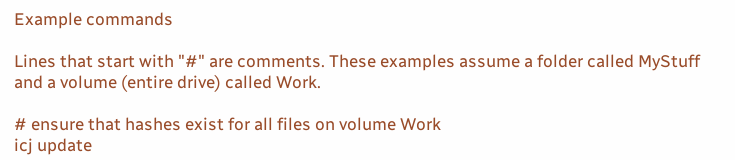Example commands

Lines that start with "#" are comments. These examples assume a folder called MyStuff and a volume (entire drive) called Work.

# ensure that hashes exist for all files on volume Work
icj update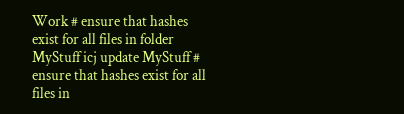Work # ensure that hashes exist for all files in folder MyStuff icj update MyStuff # ensure that hashes exist for all files in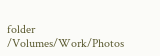folder /Volumes/Work/Photos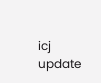icj update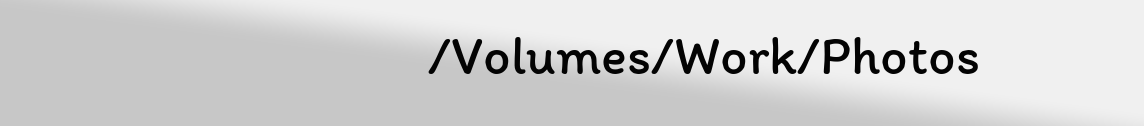/Volumes/Work/Photos